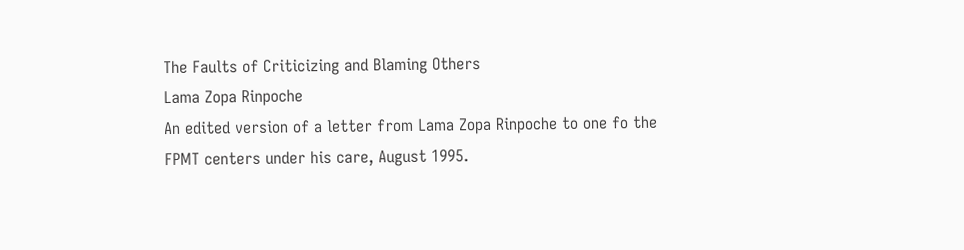The Faults of Criticizing and Blaming Others
Lama Zopa Rinpoche
An edited version of a letter from Lama Zopa Rinpoche to one fo the FPMT centers under his care, August 1995.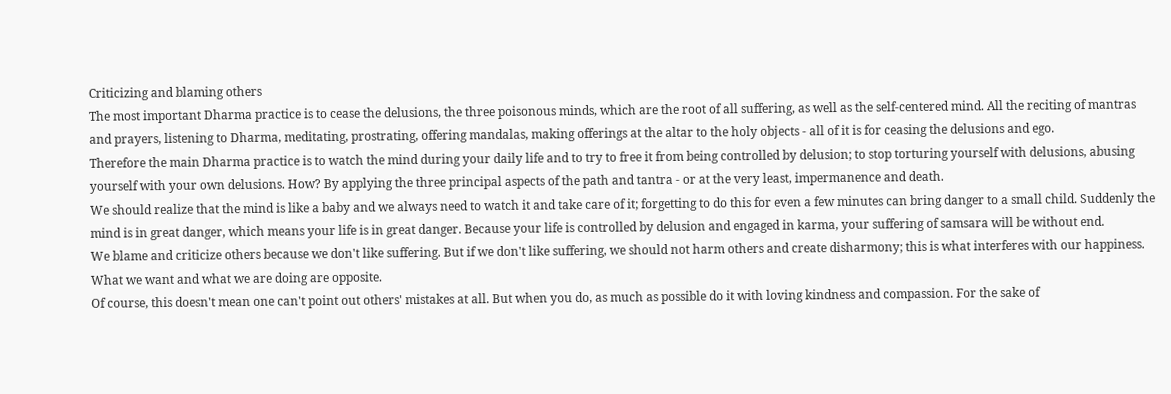Criticizing and blaming others
The most important Dharma practice is to cease the delusions, the three poisonous minds, which are the root of all suffering, as well as the self-centered mind. All the reciting of mantras and prayers, listening to Dharma, meditating, prostrating, offering mandalas, making offerings at the altar to the holy objects - all of it is for ceasing the delusions and ego.
Therefore the main Dharma practice is to watch the mind during your daily life and to try to free it from being controlled by delusion; to stop torturing yourself with delusions, abusing yourself with your own delusions. How? By applying the three principal aspects of the path and tantra - or at the very least, impermanence and death.
We should realize that the mind is like a baby and we always need to watch it and take care of it; forgetting to do this for even a few minutes can bring danger to a small child. Suddenly the mind is in great danger, which means your life is in great danger. Because your life is controlled by delusion and engaged in karma, your suffering of samsara will be without end.
We blame and criticize others because we don't like suffering. But if we don't like suffering, we should not harm others and create disharmony; this is what interferes with our happiness. What we want and what we are doing are opposite.
Of course, this doesn't mean one can't point out others' mistakes at all. But when you do, as much as possible do it with loving kindness and compassion. For the sake of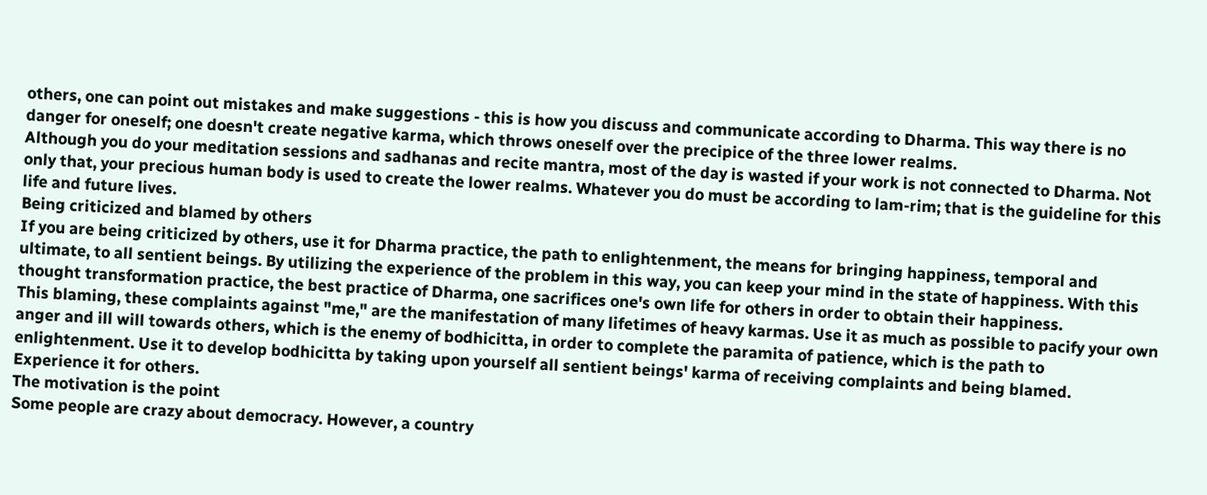others, one can point out mistakes and make suggestions - this is how you discuss and communicate according to Dharma. This way there is no danger for oneself; one doesn't create negative karma, which throws oneself over the precipice of the three lower realms.
Although you do your meditation sessions and sadhanas and recite mantra, most of the day is wasted if your work is not connected to Dharma. Not only that, your precious human body is used to create the lower realms. Whatever you do must be according to lam-rim; that is the guideline for this life and future lives.
Being criticized and blamed by others
If you are being criticized by others, use it for Dharma practice, the path to enlightenment, the means for bringing happiness, temporal and ultimate, to all sentient beings. By utilizing the experience of the problem in this way, you can keep your mind in the state of happiness. With this thought transformation practice, the best practice of Dharma, one sacrifices one's own life for others in order to obtain their happiness.
This blaming, these complaints against "me," are the manifestation of many lifetimes of heavy karmas. Use it as much as possible to pacify your own anger and ill will towards others, which is the enemy of bodhicitta, in order to complete the paramita of patience, which is the path to enlightenment. Use it to develop bodhicitta by taking upon yourself all sentient beings' karma of receiving complaints and being blamed. Experience it for others.
The motivation is the point
Some people are crazy about democracy. However, a country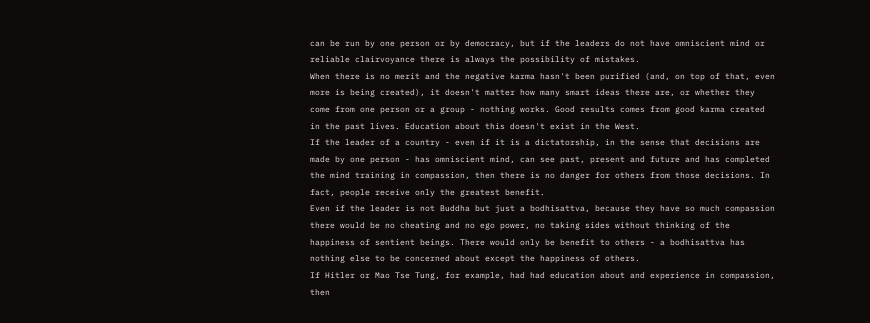can be run by one person or by democracy, but if the leaders do not have omniscient mind or reliable clairvoyance there is always the possibility of mistakes.
When there is no merit and the negative karma hasn't been purified (and, on top of that, even more is being created), it doesn't matter how many smart ideas there are, or whether they come from one person or a group - nothing works. Good results comes from good karma created in the past lives. Education about this doesn't exist in the West.
If the leader of a country - even if it is a dictatorship, in the sense that decisions are made by one person - has omniscient mind, can see past, present and future and has completed the mind training in compassion, then there is no danger for others from those decisions. In fact, people receive only the greatest benefit.
Even if the leader is not Buddha but just a bodhisattva, because they have so much compassion there would be no cheating and no ego power, no taking sides without thinking of the happiness of sentient beings. There would only be benefit to others - a bodhisattva has nothing else to be concerned about except the happiness of others.
If Hitler or Mao Tse Tung, for example, had had education about and experience in compassion, then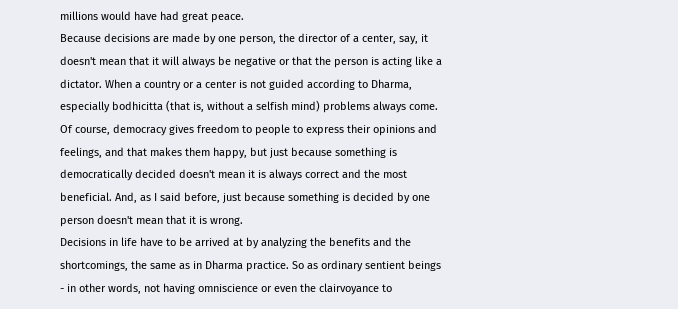millions would have had great peace.
Because decisions are made by one person, the director of a center, say, it doesn't mean that it will always be negative or that the person is acting like a dictator. When a country or a center is not guided according to Dharma, especially bodhicitta (that is, without a selfish mind) problems always come.
Of course, democracy gives freedom to people to express their opinions and feelings, and that makes them happy, but just because something is democratically decided doesn't mean it is always correct and the most beneficial. And, as I said before, just because something is decided by one person doesn't mean that it is wrong.
Decisions in life have to be arrived at by analyzing the benefits and the shortcomings, the same as in Dharma practice. So as ordinary sentient beings - in other words, not having omniscience or even the clairvoyance to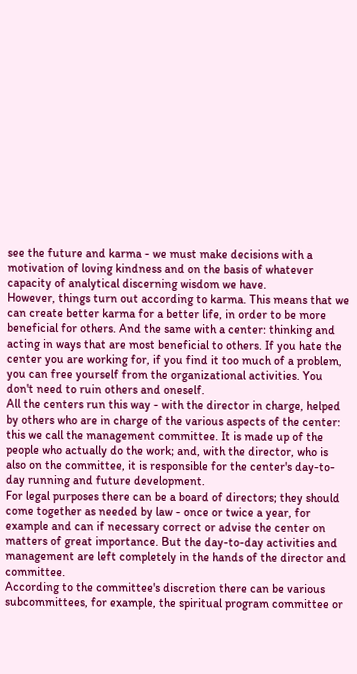see the future and karma - we must make decisions with a motivation of loving kindness and on the basis of whatever capacity of analytical discerning wisdom we have.
However, things turn out according to karma. This means that we can create better karma for a better life, in order to be more beneficial for others. And the same with a center: thinking and acting in ways that are most beneficial to others. If you hate the center you are working for, if you find it too much of a problem, you can free yourself from the organizational activities. You don't need to ruin others and oneself.
All the centers run this way - with the director in charge, helped by others who are in charge of the various aspects of the center: this we call the management committee. It is made up of the people who actually do the work; and, with the director, who is also on the committee, it is responsible for the center's day-to-day running and future development.
For legal purposes there can be a board of directors; they should come together as needed by law - once or twice a year, for example and can if necessary correct or advise the center on matters of great importance. But the day-to-day activities and management are left completely in the hands of the director and committee.
According to the committee's discretion there can be various subcommittees, for example, the spiritual program committee or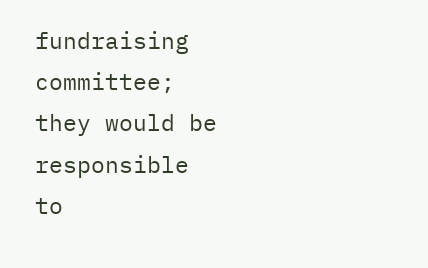fundraising committee; they would be responsible to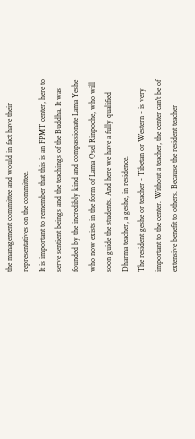the management committee and would in fact have their representatives on the committee.
It is important to remember that this is an FPMT center, here to serve sentient beings and the teachings of the Buddha. It was founded by the incredibly kind and compassionate Lama Yeshe who now exists in the form of Lama Osel Rinpoche, who will soon guide the students. And here we have a fully qualified Dharma teacher, a geshe, in residence.
The resident geshe or teacher - Tibetan or Western - is very important to the center. Without a teacher, the center can't be of extensive benefit to others. Because the resident teacher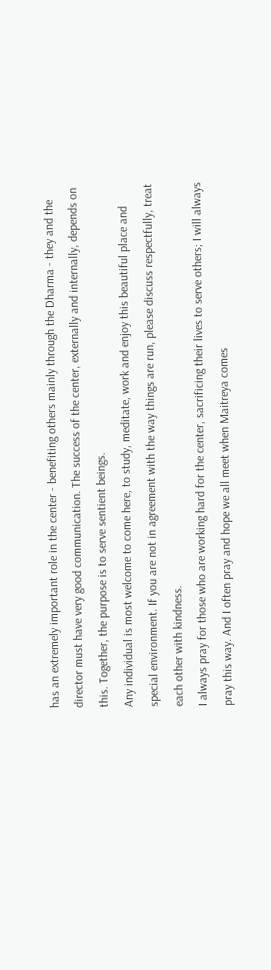has an extremely important role in the center - benefiting others mainly through the Dharma - they and the director must have very good communication. The success of the center, externally and internally, depends on this. Together, the purpose is to serve sentient beings.
Any individual is most welcome to come here, to study, meditate, work and enjoy this beautiful place and special environment. If you are not in agreement with the way things are run, please discuss respectfully, treat each other with kindness.
I always pray for those who are working hard for the center, sacrificing their lives to serve others; I will always pray this way. And I often pray and hope we all meet when Maitreya comes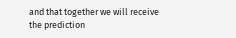and that together we will receive the prediction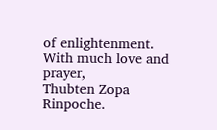of enlightenment.
With much love and prayer,
Thubten Zopa Rinpoche.